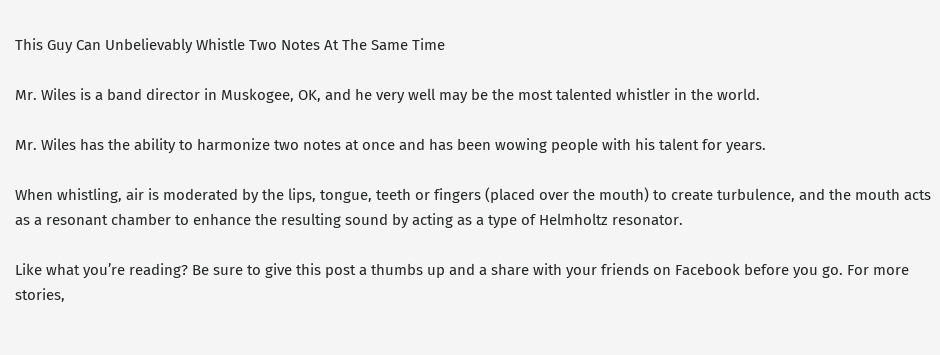This Guy Can Unbelievably Whistle Two Notes At The Same Time

Mr. Wiles is a band director in Muskogee, OK, and he very well may be the most talented whistler in the world.

Mr. Wiles has the ability to harmonize two notes at once and has been wowing people with his talent for years.

When whistling, air is moderated by the lips, tongue, teeth or fingers (placed over the mouth) to create turbulence, and the mouth acts as a resonant chamber to enhance the resulting sound by acting as a type of Helmholtz resonator.

Like what you’re reading? Be sure to give this post a thumbs up and a share with your friends on Facebook before you go. For more stories,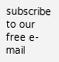subscribe to our free e-mail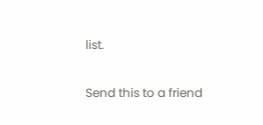list.

Send this to a friend